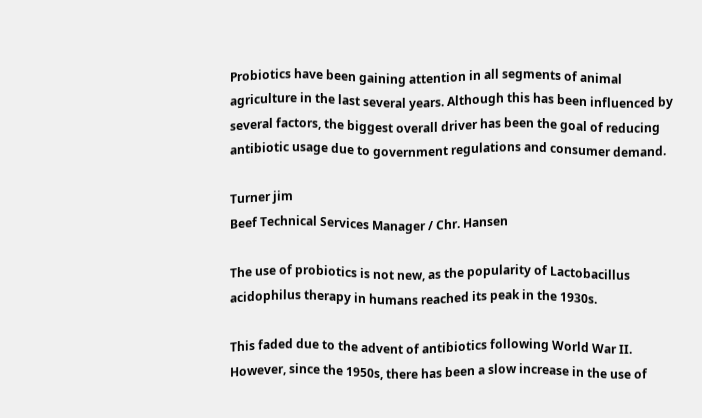Probiotics have been gaining attention in all segments of animal agriculture in the last several years. Although this has been influenced by several factors, the biggest overall driver has been the goal of reducing antibiotic usage due to government regulations and consumer demand.

Turner jim
Beef Technical Services Manager / Chr. Hansen

The use of probiotics is not new, as the popularity of Lactobacillus acidophilus therapy in humans reached its peak in the 1930s.

This faded due to the advent of antibiotics following World War II. However, since the 1950s, there has been a slow increase in the use of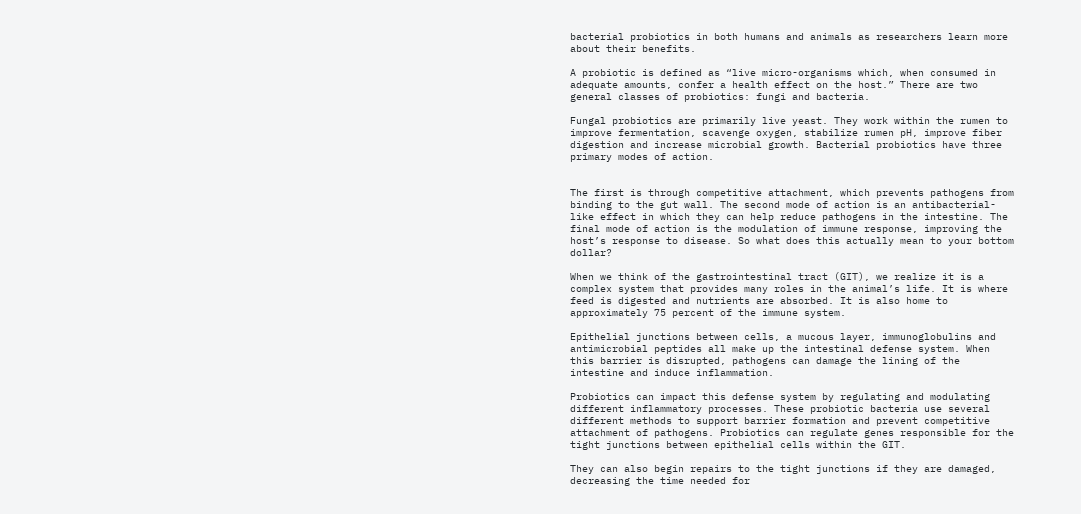bacterial probiotics in both humans and animals as researchers learn more about their benefits.

A probiotic is defined as “live micro-organisms which, when consumed in adequate amounts, confer a health effect on the host.” There are two general classes of probiotics: fungi and bacteria.

Fungal probiotics are primarily live yeast. They work within the rumen to improve fermentation, scavenge oxygen, stabilize rumen pH, improve fiber digestion and increase microbial growth. Bacterial probiotics have three primary modes of action.


The first is through competitive attachment, which prevents pathogens from binding to the gut wall. The second mode of action is an antibacterial-like effect in which they can help reduce pathogens in the intestine. The final mode of action is the modulation of immune response, improving the host’s response to disease. So what does this actually mean to your bottom dollar?

When we think of the gastrointestinal tract (GIT), we realize it is a complex system that provides many roles in the animal’s life. It is where feed is digested and nutrients are absorbed. It is also home to approximately 75 percent of the immune system.

Epithelial junctions between cells, a mucous layer, immunoglobulins and antimicrobial peptides all make up the intestinal defense system. When this barrier is disrupted, pathogens can damage the lining of the intestine and induce inflammation.

Probiotics can impact this defense system by regulating and modulating different inflammatory processes. These probiotic bacteria use several different methods to support barrier formation and prevent competitive attachment of pathogens. Probiotics can regulate genes responsible for the tight junctions between epithelial cells within the GIT.

They can also begin repairs to the tight junctions if they are damaged, decreasing the time needed for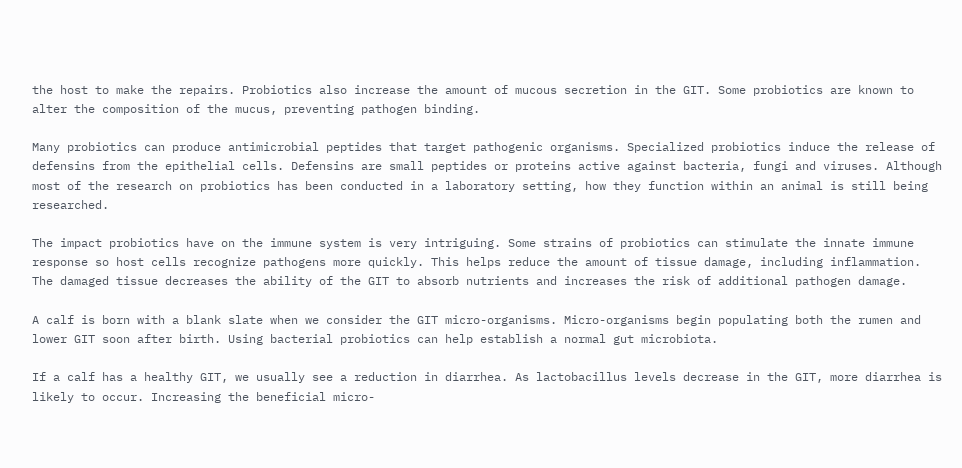the host to make the repairs. Probiotics also increase the amount of mucous secretion in the GIT. Some probiotics are known to alter the composition of the mucus, preventing pathogen binding.

Many probiotics can produce antimicrobial peptides that target pathogenic organisms. Specialized probiotics induce the release of defensins from the epithelial cells. Defensins are small peptides or proteins active against bacteria, fungi and viruses. Although most of the research on probiotics has been conducted in a laboratory setting, how they function within an animal is still being researched.

The impact probiotics have on the immune system is very intriguing. Some strains of probiotics can stimulate the innate immune response so host cells recognize pathogens more quickly. This helps reduce the amount of tissue damage, including inflammation. The damaged tissue decreases the ability of the GIT to absorb nutrients and increases the risk of additional pathogen damage.

A calf is born with a blank slate when we consider the GIT micro-organisms. Micro-organisms begin populating both the rumen and lower GIT soon after birth. Using bacterial probiotics can help establish a normal gut microbiota.

If a calf has a healthy GIT, we usually see a reduction in diarrhea. As lactobacillus levels decrease in the GIT, more diarrhea is likely to occur. Increasing the beneficial micro-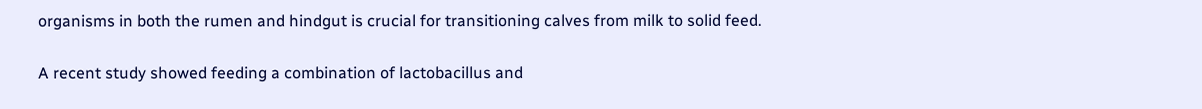organisms in both the rumen and hindgut is crucial for transitioning calves from milk to solid feed.

A recent study showed feeding a combination of lactobacillus and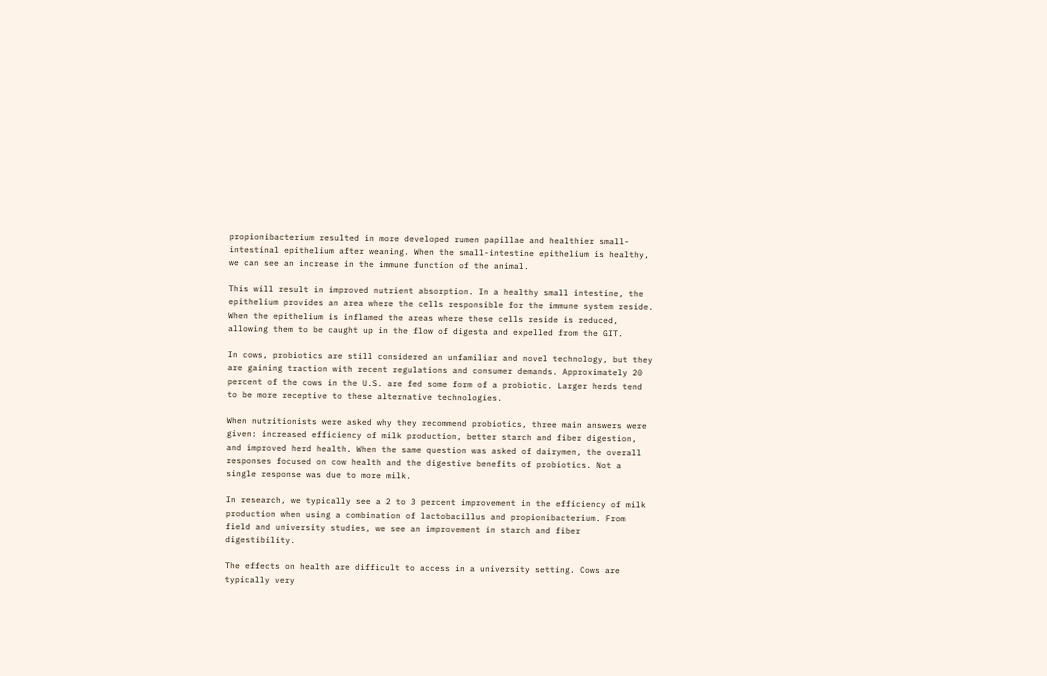propionibacterium resulted in more developed rumen papillae and healthier small-intestinal epithelium after weaning. When the small-intestine epithelium is healthy, we can see an increase in the immune function of the animal.

This will result in improved nutrient absorption. In a healthy small intestine, the epithelium provides an area where the cells responsible for the immune system reside. When the epithelium is inflamed the areas where these cells reside is reduced, allowing them to be caught up in the flow of digesta and expelled from the GIT.

In cows, probiotics are still considered an unfamiliar and novel technology, but they are gaining traction with recent regulations and consumer demands. Approximately 20 percent of the cows in the U.S. are fed some form of a probiotic. Larger herds tend to be more receptive to these alternative technologies.

When nutritionists were asked why they recommend probiotics, three main answers were given: increased efficiency of milk production, better starch and fiber digestion, and improved herd health. When the same question was asked of dairymen, the overall responses focused on cow health and the digestive benefits of probiotics. Not a single response was due to more milk.

In research, we typically see a 2 to 3 percent improvement in the efficiency of milk production when using a combination of lactobacillus and propionibacterium. From field and university studies, we see an improvement in starch and fiber digestibility.

The effects on health are difficult to access in a university setting. Cows are typically very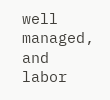well managed, and labor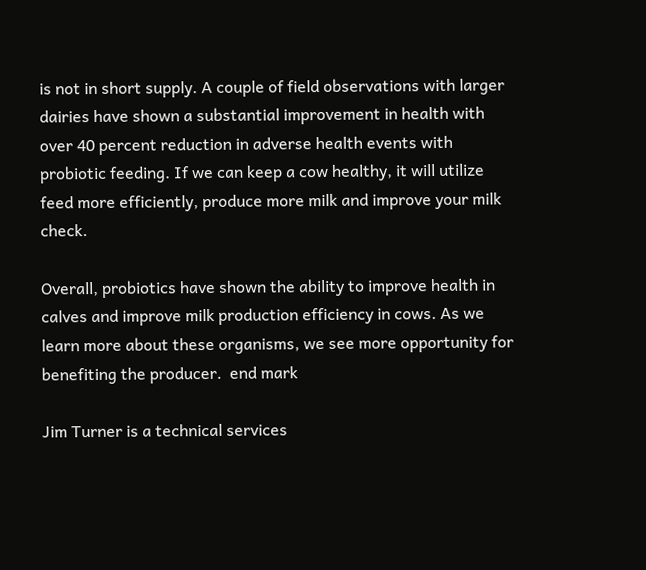is not in short supply. A couple of field observations with larger dairies have shown a substantial improvement in health with over 40 percent reduction in adverse health events with probiotic feeding. If we can keep a cow healthy, it will utilize feed more efficiently, produce more milk and improve your milk check.

Overall, probiotics have shown the ability to improve health in calves and improve milk production efficiency in cows. As we learn more about these organisms, we see more opportunity for benefiting the producer.  end mark

Jim Turner is a technical services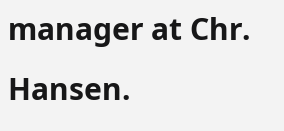manager at Chr. Hansen.